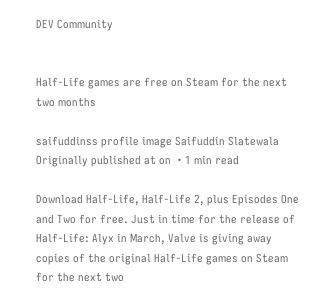DEV Community


Half-Life games are free on Steam for the next two months

saifuddinss profile image Saifuddin Slatewala Originally published at on ・1 min read

Download Half-Life, Half-Life 2, plus Episodes One and Two for free. Just in time for the release of Half-Life: Alyx in March, Valve is giving away copies of the original Half-Life games on Steam for the next two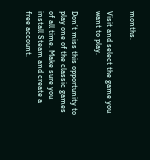months.

Visit and select the game you want to play.

Don’t miss this opportunity to play one of the classic games of all time. Make sure you install Steam and create a free account.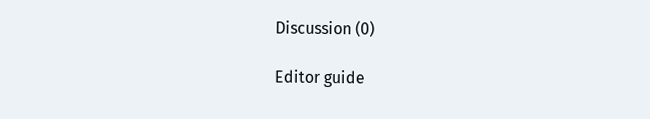Discussion (0)

Editor guide